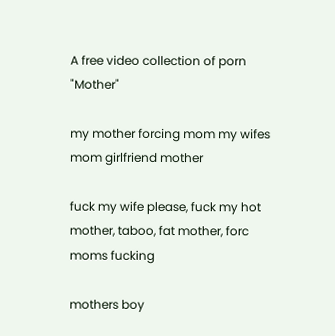A free video collection of porn "Mother"

my mother forcing mom my wifes mom girlfriend mother

fuck my wife please, fuck my hot mother, taboo, fat mother, forc moms fucking

mothers boy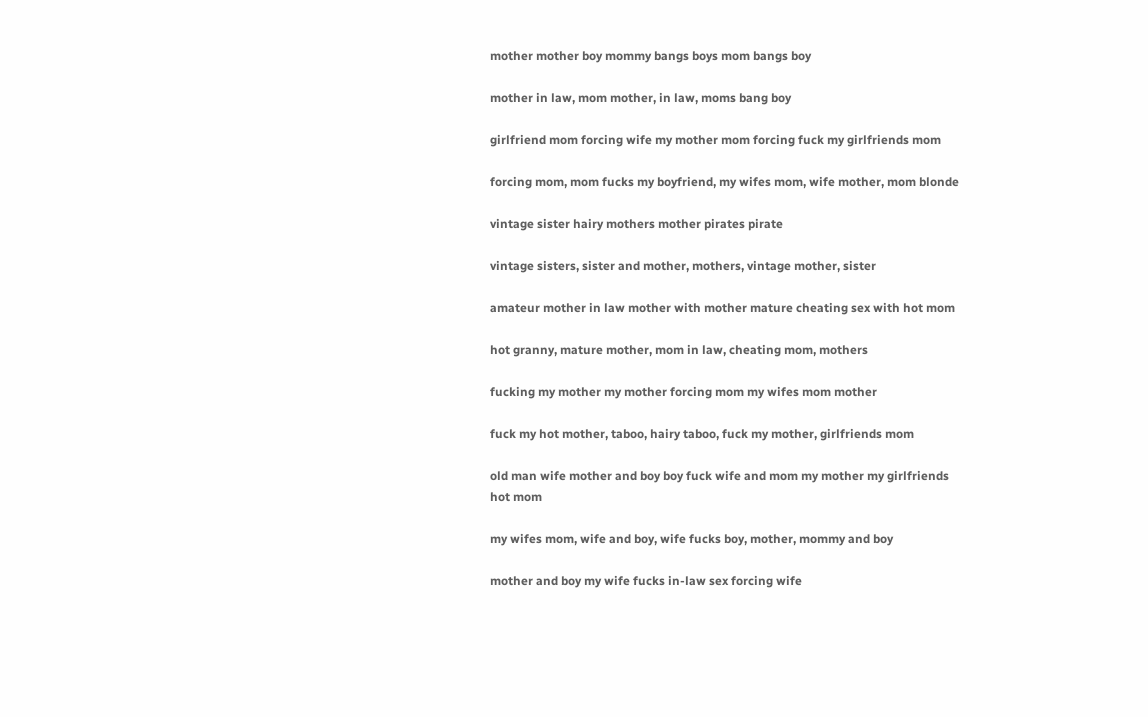mother mother boy mommy bangs boys mom bangs boy

mother in law, mom mother, in law, moms bang boy

girlfriend mom forcing wife my mother mom forcing fuck my girlfriends mom

forcing mom, mom fucks my boyfriend, my wifes mom, wife mother, mom blonde

vintage sister hairy mothers mother pirates pirate

vintage sisters, sister and mother, mothers, vintage mother, sister

amateur mother in law mother with mother mature cheating sex with hot mom

hot granny, mature mother, mom in law, cheating mom, mothers

fucking my mother my mother forcing mom my wifes mom mother

fuck my hot mother, taboo, hairy taboo, fuck my mother, girlfriends mom

old man wife mother and boy boy fuck wife and mom my mother my girlfriends hot mom

my wifes mom, wife and boy, wife fucks boy, mother, mommy and boy

mother and boy my wife fucks in-law sex forcing wife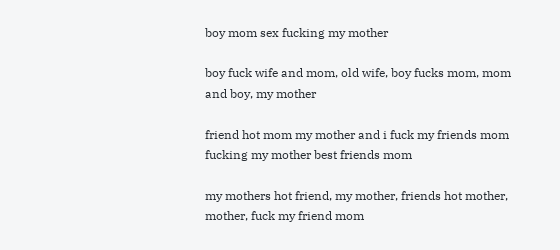boy mom sex fucking my mother

boy fuck wife and mom, old wife, boy fucks mom, mom and boy, my mother

friend hot mom my mother and i fuck my friends mom fucking my mother best friends mom

my mothers hot friend, my mother, friends hot mother, mother, fuck my friend mom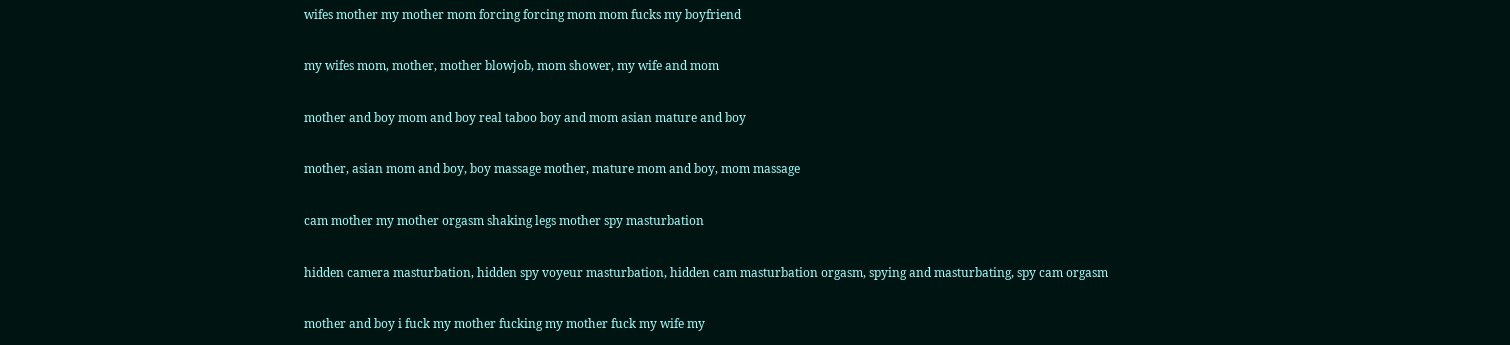wifes mother my mother mom forcing forcing mom mom fucks my boyfriend

my wifes mom, mother, mother blowjob, mom shower, my wife and mom

mother and boy mom and boy real taboo boy and mom asian mature and boy

mother, asian mom and boy, boy massage mother, mature mom and boy, mom massage

cam mother my mother orgasm shaking legs mother spy masturbation

hidden camera masturbation, hidden spy voyeur masturbation, hidden cam masturbation orgasm, spying and masturbating, spy cam orgasm

mother and boy i fuck my mother fucking my mother fuck my wife my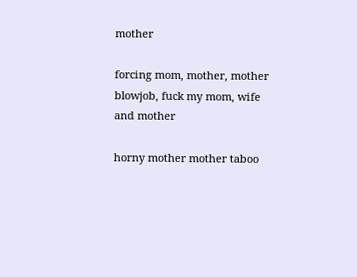mother

forcing mom, mother, mother blowjob, fuck my mom, wife and mother

horny mother mother taboo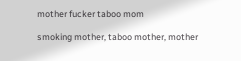mother fucker taboo mom

smoking mother, taboo mother, mother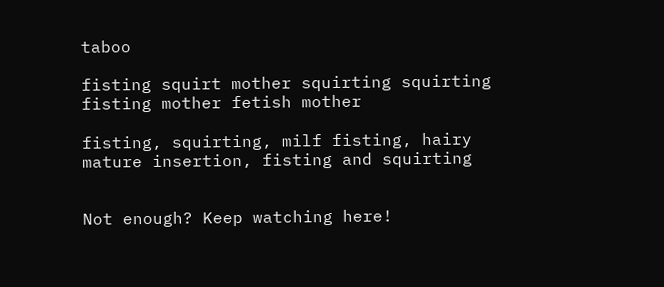taboo

fisting squirt mother squirting squirting fisting mother fetish mother

fisting, squirting, milf fisting, hairy mature insertion, fisting and squirting


Not enough? Keep watching here!